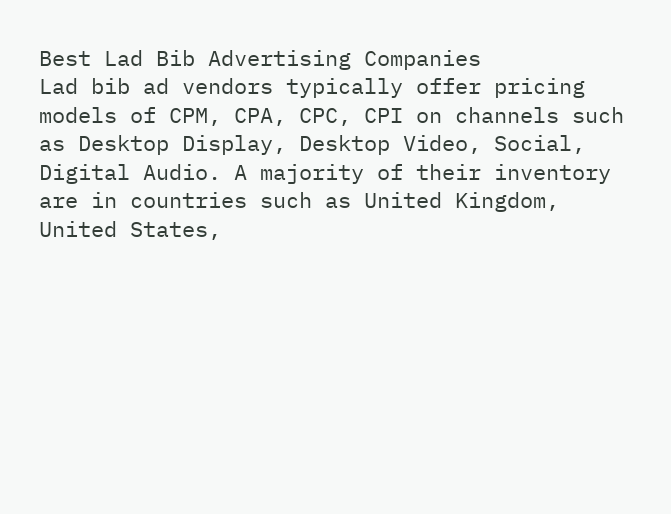Best Lad Bib Advertising Companies
Lad bib ad vendors typically offer pricing models of CPM, CPA, CPC, CPI on channels such as Desktop Display, Desktop Video, Social, Digital Audio. A majority of their inventory are in countries such as United Kingdom, United States,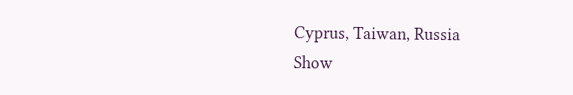Cyprus, Taiwan, Russia
Show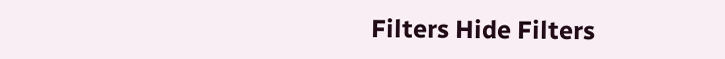Filters Hide Filters